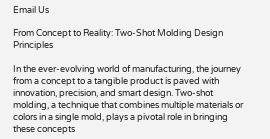Email Us

From Concept to Reality: Two-Shot Molding Design Principles

In the ever-evolving world of manufacturing, the journey from a concept to a tangible product is paved with innovation, precision, and smart design. Two-shot molding, a technique that combines multiple materials or colors in a single mold, plays a pivotal role in bringing these concepts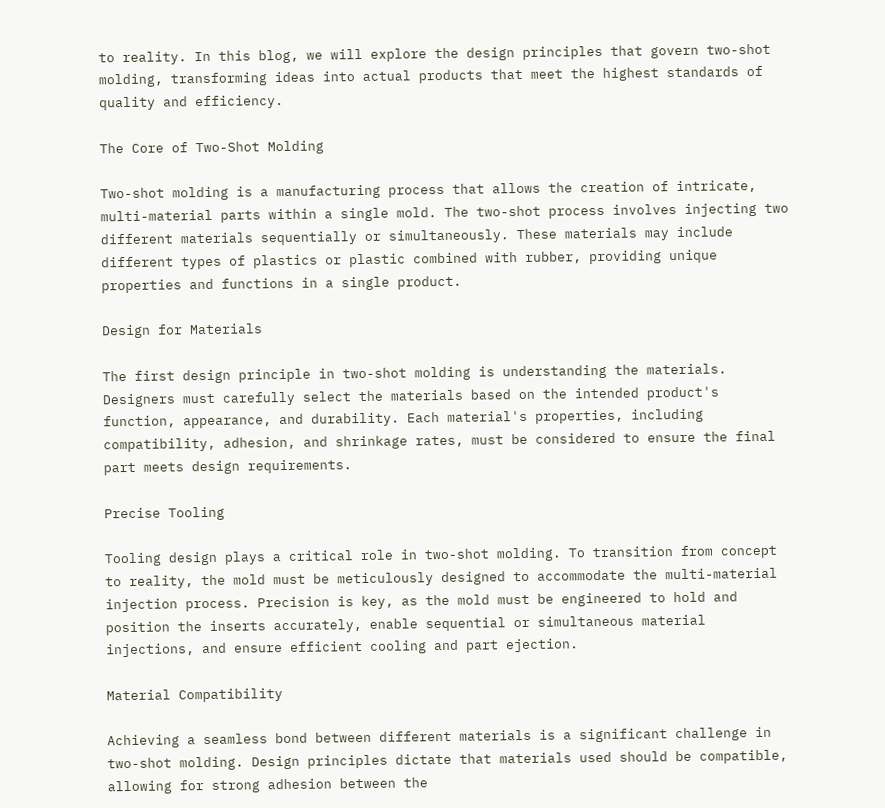to reality. In this blog, we will explore the design principles that govern two-shot molding, transforming ideas into actual products that meet the highest standards of quality and efficiency.

The Core of Two-Shot Molding

Two-shot molding is a manufacturing process that allows the creation of intricate, multi-material parts within a single mold. The two-shot process involves injecting two different materials sequentially or simultaneously. These materials may include different types of plastics or plastic combined with rubber, providing unique properties and functions in a single product.

Design for Materials

The first design principle in two-shot molding is understanding the materials. Designers must carefully select the materials based on the intended product's function, appearance, and durability. Each material's properties, including compatibility, adhesion, and shrinkage rates, must be considered to ensure the final part meets design requirements.

Precise Tooling

Tooling design plays a critical role in two-shot molding. To transition from concept to reality, the mold must be meticulously designed to accommodate the multi-material injection process. Precision is key, as the mold must be engineered to hold and position the inserts accurately, enable sequential or simultaneous material injections, and ensure efficient cooling and part ejection.

Material Compatibility

Achieving a seamless bond between different materials is a significant challenge in two-shot molding. Design principles dictate that materials used should be compatible, allowing for strong adhesion between the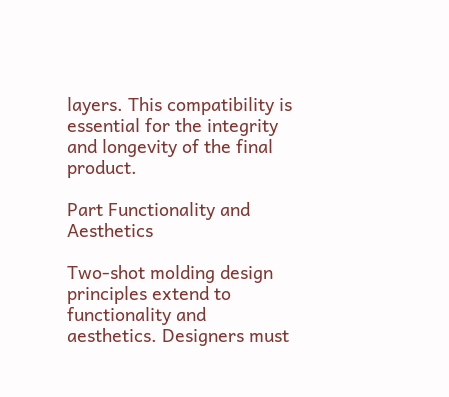layers. This compatibility is essential for the integrity and longevity of the final product.

Part Functionality and Aesthetics

Two-shot molding design principles extend to functionality and aesthetics. Designers must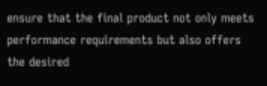ensure that the final product not only meets performance requirements but also offers the desired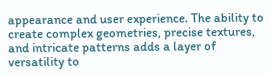appearance and user experience. The ability to create complex geometries, precise textures, and intricate patterns adds a layer of versatility to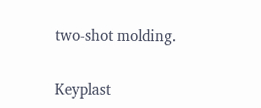two-shot molding.

Keyplast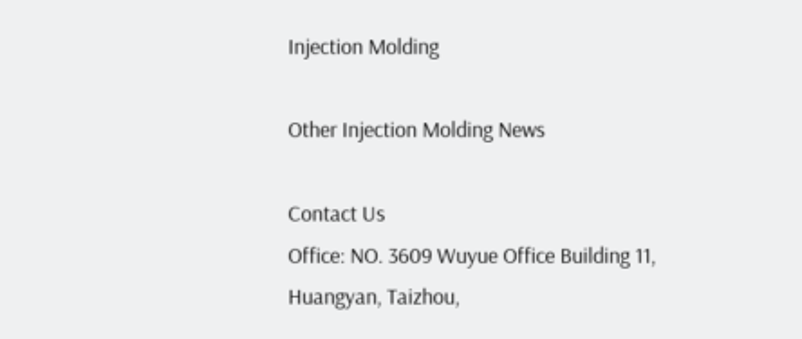Injection Molding

Other Injection Molding News

Contact Us
Office: NO. 3609 Wuyue Office Building 11, Huangyan, Taizhou,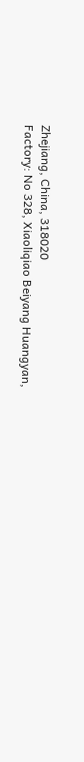Zhejiang, China, 318020
Factory: No 328, Xiaoliqiao Beiyang Huangyan,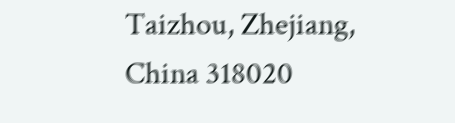Taizhou, Zhejiang, China 318020